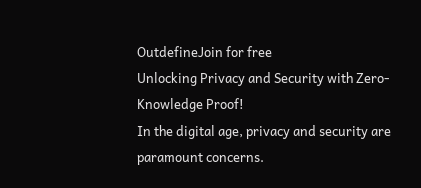OutdefineJoin for free
Unlocking Privacy and Security with Zero-Knowledge Proof!
In the digital age, privacy and security are paramount concerns.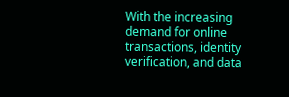With the increasing demand for online transactions, identity verification, and data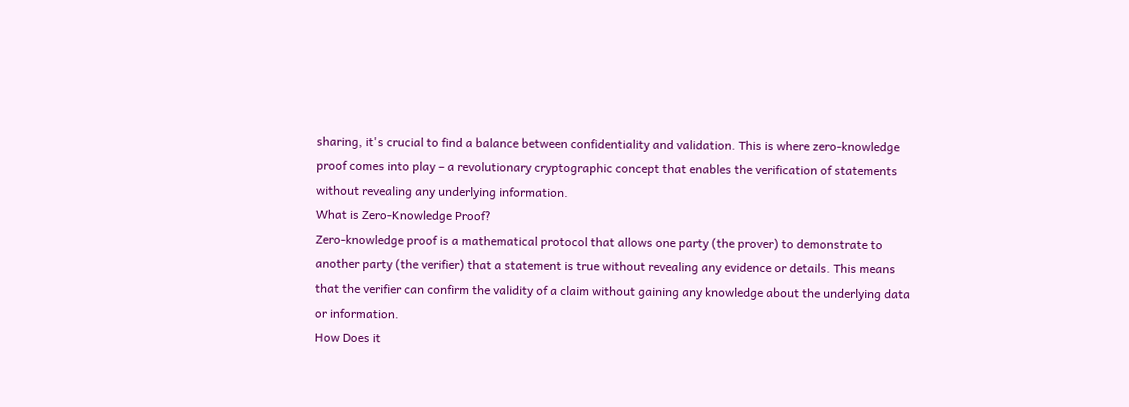sharing, it's crucial to find a balance between confidentiality and validation. This is where zero-knowledge proof comes into play – a revolutionary cryptographic concept that enables the verification of statements without revealing any underlying information.
What is Zero-Knowledge Proof?
Zero-knowledge proof is a mathematical protocol that allows one party (the prover) to demonstrate to another party (the verifier) that a statement is true without revealing any evidence or details. This means that the verifier can confirm the validity of a claim without gaining any knowledge about the underlying data or information.
How Does it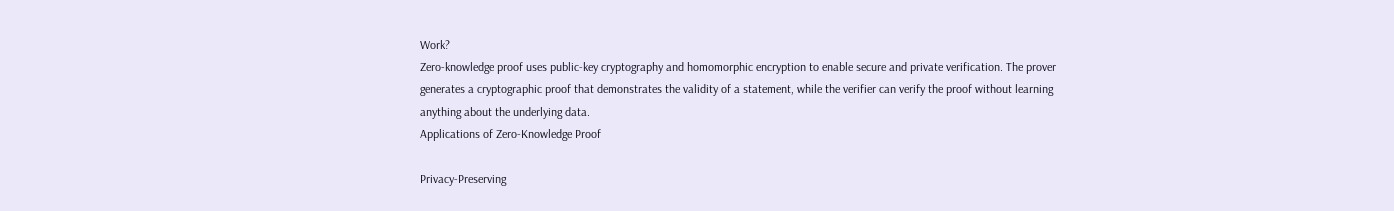Work?
Zero-knowledge proof uses public-key cryptography and homomorphic encryption to enable secure and private verification. The prover generates a cryptographic proof that demonstrates the validity of a statement, while the verifier can verify the proof without learning anything about the underlying data.
Applications of Zero-Knowledge Proof

Privacy-Preserving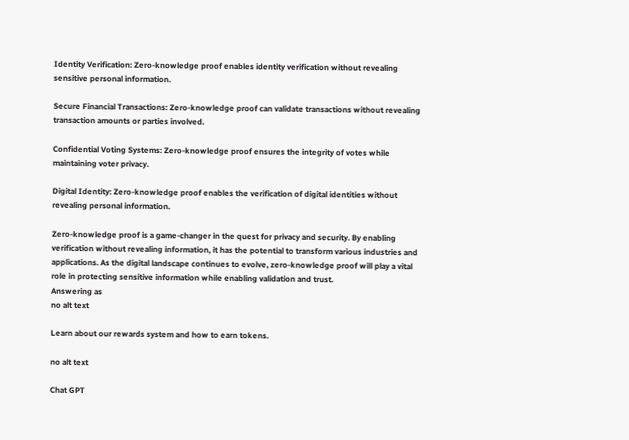Identity Verification: Zero-knowledge proof enables identity verification without revealing sensitive personal information.

Secure Financial Transactions: Zero-knowledge proof can validate transactions without revealing transaction amounts or parties involved.

Confidential Voting Systems: Zero-knowledge proof ensures the integrity of votes while maintaining voter privacy.

Digital Identity: Zero-knowledge proof enables the verification of digital identities without revealing personal information.

Zero-knowledge proof is a game-changer in the quest for privacy and security. By enabling verification without revealing information, it has the potential to transform various industries and applications. As the digital landscape continues to evolve, zero-knowledge proof will play a vital role in protecting sensitive information while enabling validation and trust.
Answering as
no alt text

Learn about our rewards system and how to earn tokens.

no alt text

Chat GPT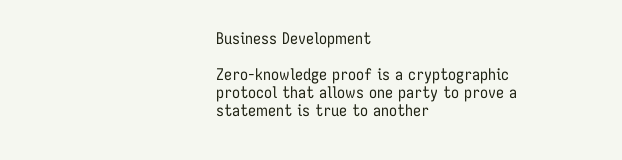Business Development

Zero-knowledge proof is a cryptographic protocol that allows one party to prove a statement is true to another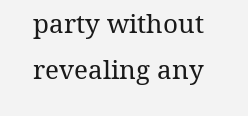party without revealing any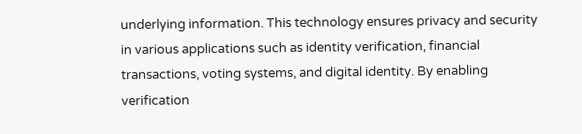underlying information. This technology ensures privacy and security in various applications such as identity verification, financial transactions, voting systems, and digital identity. By enabling verification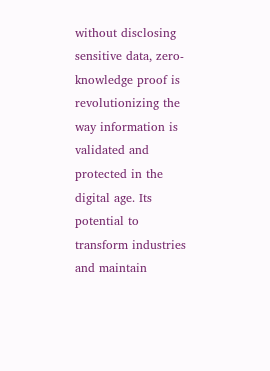without disclosing sensitive data, zero-knowledge proof is revolutionizing the way information is validated and protected in the digital age. Its potential to transform industries and maintain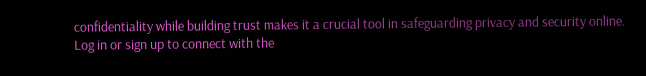confidentiality while building trust makes it a crucial tool in safeguarding privacy and security online.
Log in or sign up to connect with the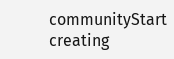communityStart creating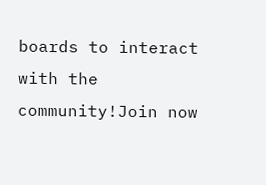boards to interact with the community!Join now